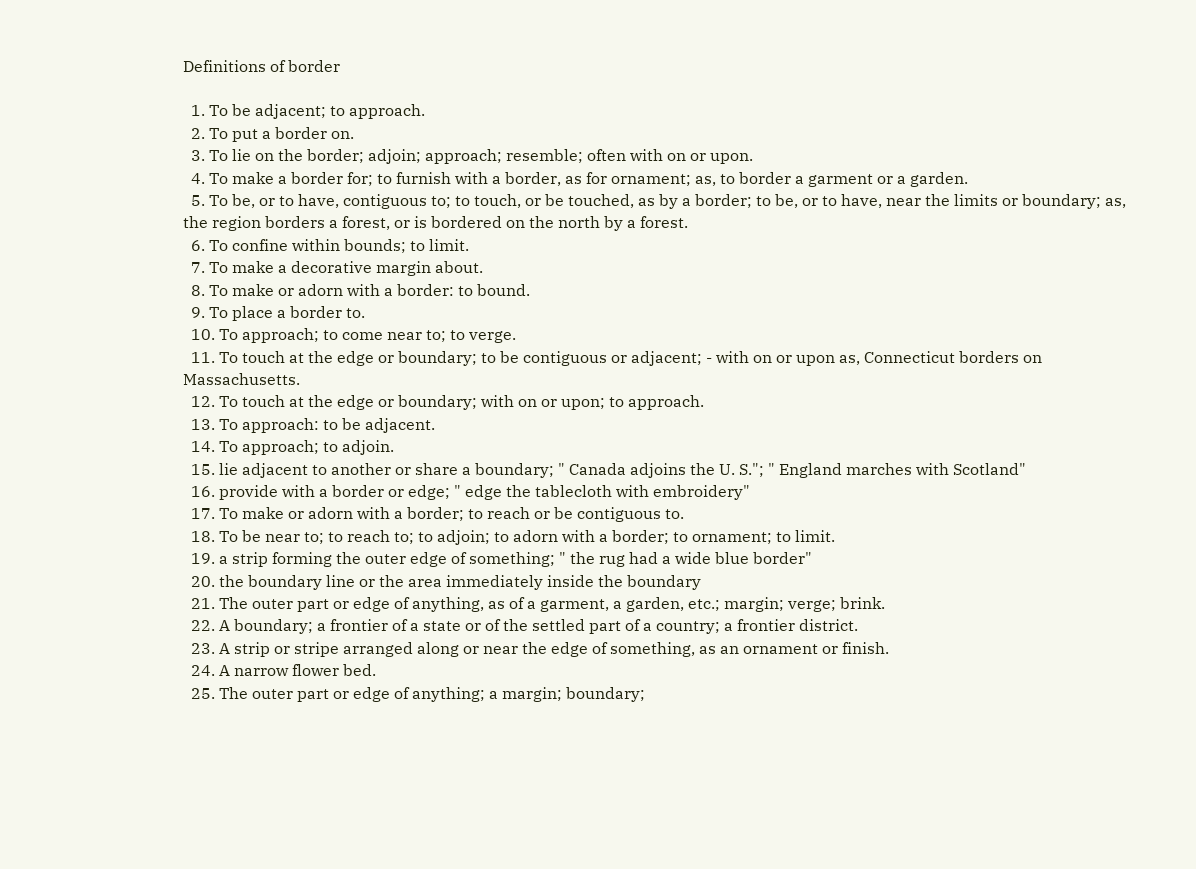Definitions of border

  1. To be adjacent; to approach.
  2. To put a border on.
  3. To lie on the border; adjoin; approach; resemble; often with on or upon.
  4. To make a border for; to furnish with a border, as for ornament; as, to border a garment or a garden.
  5. To be, or to have, contiguous to; to touch, or be touched, as by a border; to be, or to have, near the limits or boundary; as, the region borders a forest, or is bordered on the north by a forest.
  6. To confine within bounds; to limit.
  7. To make a decorative margin about.
  8. To make or adorn with a border: to bound.
  9. To place a border to.
  10. To approach; to come near to; to verge.
  11. To touch at the edge or boundary; to be contiguous or adjacent; - with on or upon as, Connecticut borders on Massachusetts.
  12. To touch at the edge or boundary; with on or upon; to approach.
  13. To approach: to be adjacent.
  14. To approach; to adjoin.
  15. lie adjacent to another or share a boundary; " Canada adjoins the U. S."; " England marches with Scotland"
  16. provide with a border or edge; " edge the tablecloth with embroidery"
  17. To make or adorn with a border; to reach or be contiguous to.
  18. To be near to; to reach to; to adjoin; to adorn with a border; to ornament; to limit.
  19. a strip forming the outer edge of something; " the rug had a wide blue border"
  20. the boundary line or the area immediately inside the boundary
  21. The outer part or edge of anything, as of a garment, a garden, etc.; margin; verge; brink.
  22. A boundary; a frontier of a state or of the settled part of a country; a frontier district.
  23. A strip or stripe arranged along or near the edge of something, as an ornament or finish.
  24. A narrow flower bed.
  25. The outer part or edge of anything; a margin; boundary;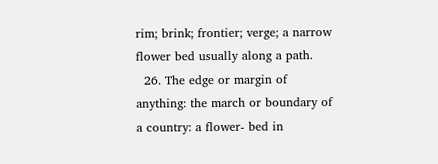rim; brink; frontier; verge; a narrow flower bed usually along a path.
  26. The edge or margin of anything: the march or boundary of a country: a flower- bed in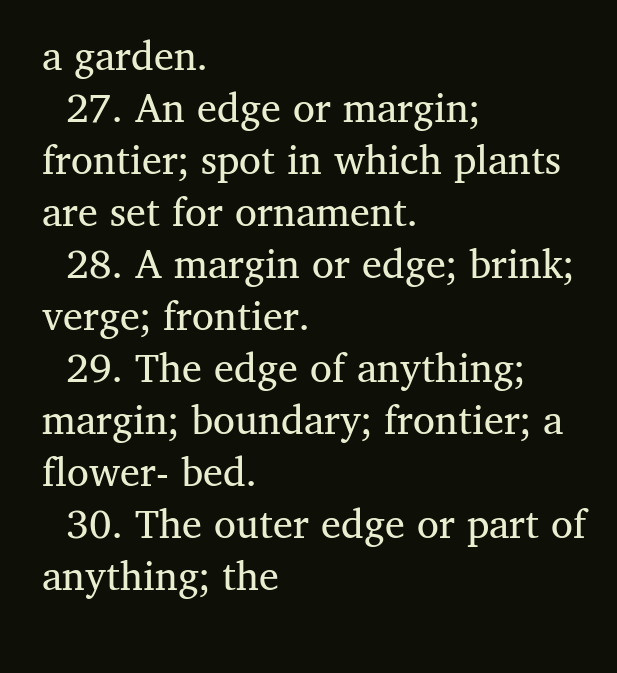a garden.
  27. An edge or margin; frontier; spot in which plants are set for ornament.
  28. A margin or edge; brink; verge; frontier.
  29. The edge of anything; margin; boundary; frontier; a flower- bed.
  30. The outer edge or part of anything; the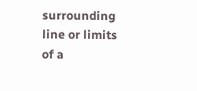surrounding line or limits of a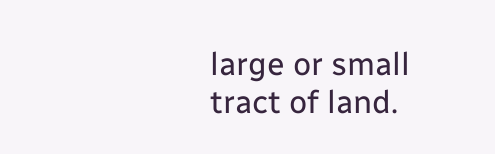large or small tract of land.